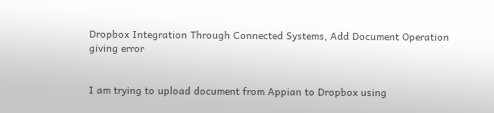Dropbox Integration Through Connected Systems, Add Document Operation giving error


I am trying to upload document from Appian to Dropbox using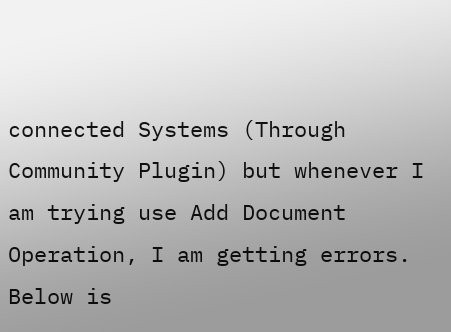connected Systems (Through Community Plugin) but whenever I am trying use Add Document Operation, I am getting errors. Below is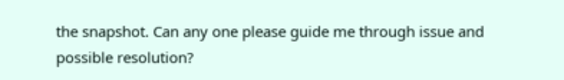the snapshot. Can any one please guide me through issue and possible resolution?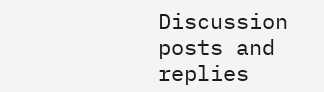Discussion posts and replies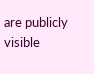are publicly visible